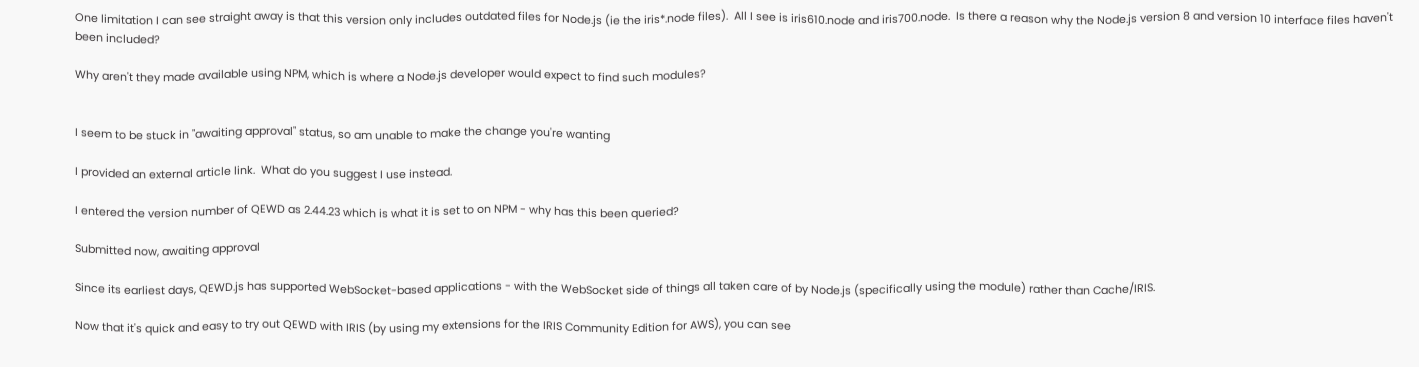One limitation I can see straight away is that this version only includes outdated files for Node.js (ie the iris*.node files).  All I see is iris610.node and iris700.node.  Is there a reason why the Node.js version 8 and version 10 interface files haven't been included?

Why aren't they made available using NPM, which is where a Node.js developer would expect to find such modules?


I seem to be stuck in "awaiting approval" status, so am unable to make the change you're wanting

I provided an external article link.  What do you suggest I use instead.

I entered the version number of QEWD as 2.44.23 which is what it is set to on NPM - why has this been queried?

Submitted now, awaiting approval

Since its earliest days, QEWD.js has supported WebSocket-based applications - with the WebSocket side of things all taken care of by Node.js (specifically using the module) rather than Cache/IRIS.

Now that it's quick and easy to try out QEWD with IRIS (by using my extensions for the IRIS Community Edition for AWS), you can see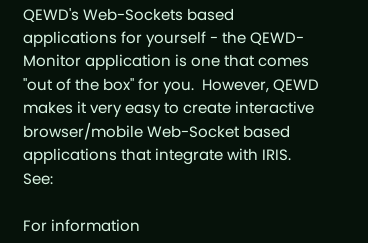QEWD's Web-Sockets based applications for yourself - the QEWD-Monitor application is one that comes "out of the box" for you.  However, QEWD makes it very easy to create interactive browser/mobile Web-Socket based applications that integrate with IRIS.  See:

For information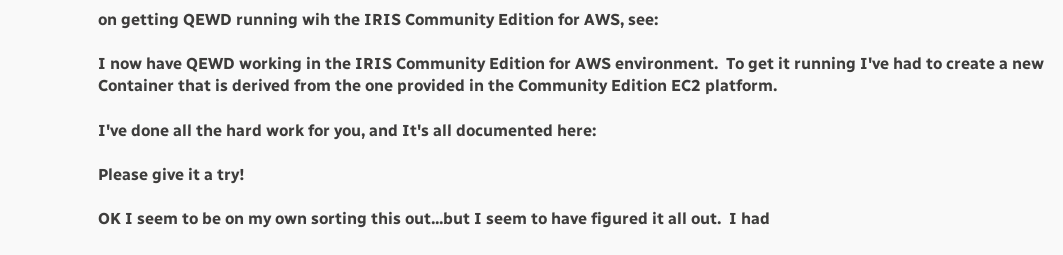on getting QEWD running wih the IRIS Community Edition for AWS, see:

I now have QEWD working in the IRIS Community Edition for AWS environment.  To get it running I've had to create a new Container that is derived from the one provided in the Community Edition EC2 platform.

I've done all the hard work for you, and It's all documented here:

Please give it a try!

OK I seem to be on my own sorting this out...but I seem to have figured it all out.  I had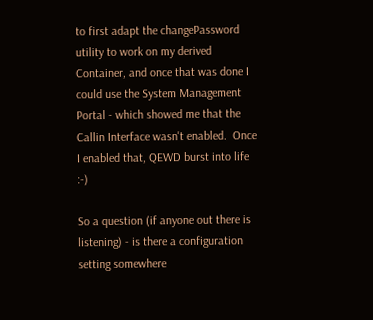to first adapt the changePassword utility to work on my derived Container, and once that was done I could use the System Management Portal - which showed me that the Callin Interface wasn't enabled.  Once I enabled that, QEWD burst into life :-)

So a question (if anyone out there is listening) - is there a configuration setting somewhere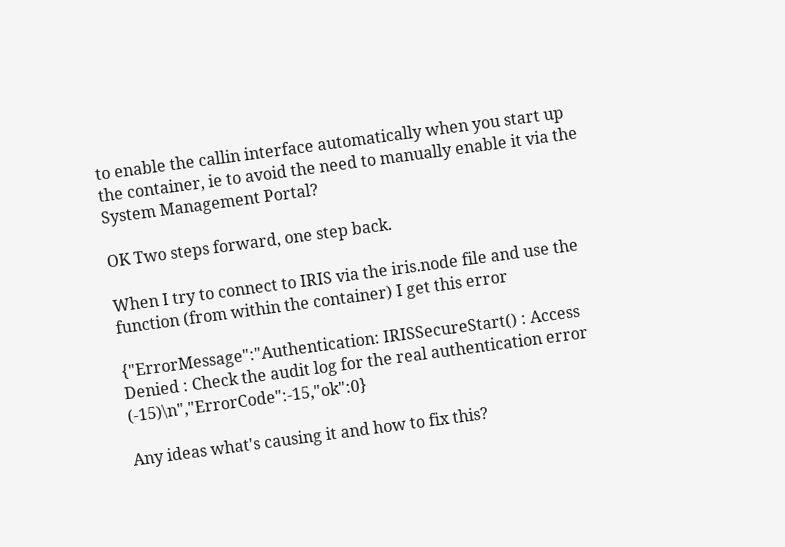to enable the callin interface automatically when you start up the container, ie to avoid the need to manually enable it via the System Management Portal?

OK Two steps forward, one step back.

When I try to connect to IRIS via the iris.node file and use the function (from within the container) I get this error

{"ErrorMessage":"Authentication: IRISSecureStart() : Access Denied : Check the audit log for the real authentication error (-15)\n","ErrorCode":-15,"ok":0}

Any ideas what's causing it and how to fix this?